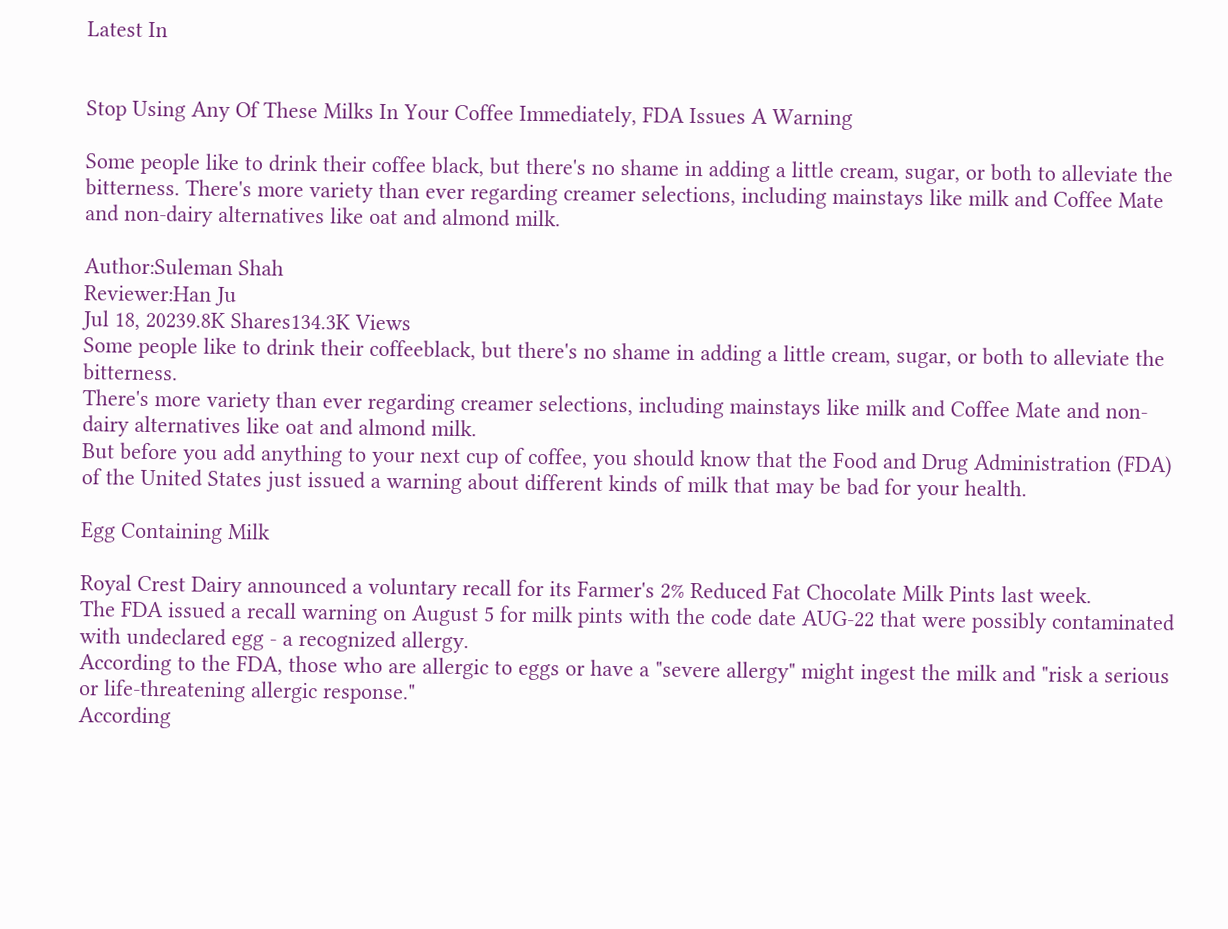Latest In


Stop Using Any Of These Milks In Your Coffee Immediately, FDA Issues A Warning

Some people like to drink their coffee black, but there's no shame in adding a little cream, sugar, or both to alleviate the bitterness. There's more variety than ever regarding creamer selections, including mainstays like milk and Coffee Mate and non-dairy alternatives like oat and almond milk.

Author:Suleman Shah
Reviewer:Han Ju
Jul 18, 20239.8K Shares134.3K Views
Some people like to drink their coffeeblack, but there's no shame in adding a little cream, sugar, or both to alleviate the bitterness.
There's more variety than ever regarding creamer selections, including mainstays like milk and Coffee Mate and non-dairy alternatives like oat and almond milk.
But before you add anything to your next cup of coffee, you should know that the Food and Drug Administration (FDA) of the United States just issued a warning about different kinds of milk that may be bad for your health.

Egg Containing Milk

Royal Crest Dairy announced a voluntary recall for its Farmer's 2% Reduced Fat Chocolate Milk Pints last week.
The FDA issued a recall warning on August 5 for milk pints with the code date AUG-22 that were possibly contaminated with undeclared egg - a recognized allergy.
According to the FDA, those who are allergic to eggs or have a "severe allergy" might ingest the milk and "risk a serious or life-threatening allergic response."
According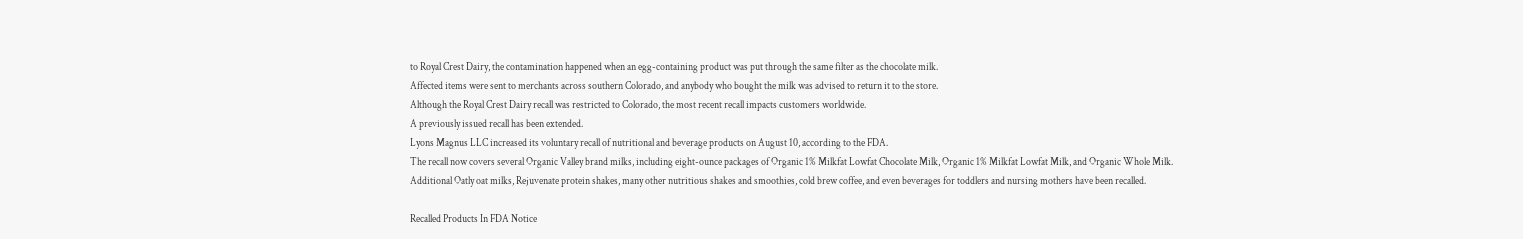to Royal Crest Dairy, the contamination happened when an egg-containing product was put through the same filter as the chocolate milk.
Affected items were sent to merchants across southern Colorado, and anybody who bought the milk was advised to return it to the store.
Although the Royal Crest Dairy recall was restricted to Colorado, the most recent recall impacts customers worldwide.
A previously issued recall has been extended.
Lyons Magnus LLC increased its voluntary recall of nutritional and beverage products on August 10, according to the FDA.
The recall now covers several Organic Valley brand milks, including eight-ounce packages of Organic 1% Milkfat Lowfat Chocolate Milk, Organic 1% Milkfat Lowfat Milk, and Organic Whole Milk.
Additional Oatly oat milks, Rejuvenate protein shakes, many other nutritious shakes and smoothies, cold brew coffee, and even beverages for toddlers and nursing mothers have been recalled.

Recalled Products In FDA Notice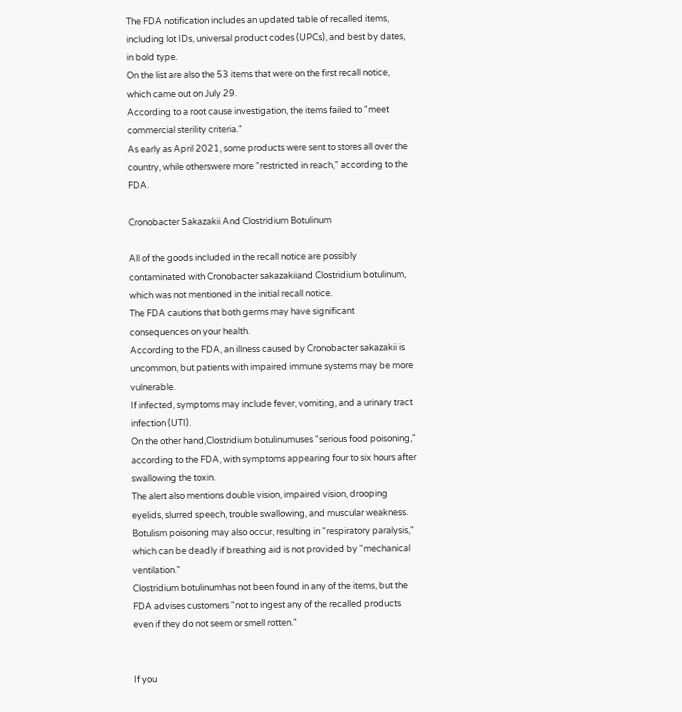The FDA notification includes an updated table of recalled items, including lot IDs, universal product codes (UPCs), and best by dates, in bold type.
On the list are also the 53 items that were on the first recall notice, which came out on July 29.
According to a root cause investigation, the items failed to "meet commercial sterility criteria."
As early as April 2021, some products were sent to stores all over the country, while otherswere more "restricted in reach," according to the FDA.

Cronobacter Sakazakii And Clostridium Botulinum

All of the goods included in the recall notice are possibly contaminated with Cronobacter sakazakiiand Clostridium botulinum, which was not mentioned in the initial recall notice.
The FDA cautions that both germs may have significant consequences on your health.
According to the FDA, an illness caused by Cronobacter sakazakii is uncommon, but patients with impaired immune systems may be more vulnerable.
If infected, symptoms may include fever, vomiting, and a urinary tract infection (UTI).
On the other hand,Clostridium botulinumuses "serious food poisoning," according to the FDA, with symptoms appearing four to six hours after swallowing the toxin.
The alert also mentions double vision, impaired vision, drooping eyelids, slurred speech, trouble swallowing, and muscular weakness.
Botulism poisoning may also occur, resulting in "respiratory paralysis," which can be deadly if breathing aid is not provided by "mechanical ventilation."
Clostridium botulinumhas not been found in any of the items, but the FDA advises customers "not to ingest any of the recalled products even if they do not seem or smell rotten."


If you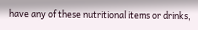have any of these nutritional items or drinks,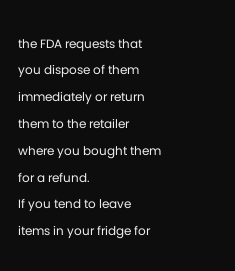the FDA requests that you dispose of them immediately or return them to the retailer where you bought them for a refund.
If you tend to leave items in your fridge for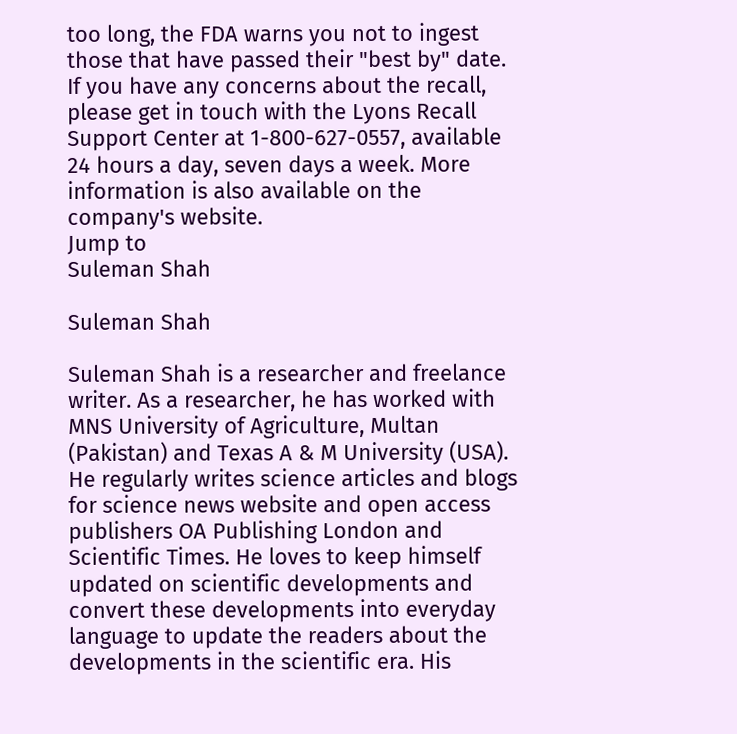too long, the FDA warns you not to ingest those that have passed their "best by" date.
If you have any concerns about the recall, please get in touch with the Lyons Recall Support Center at 1-800-627-0557, available 24 hours a day, seven days a week. More information is also available on the company's website.
Jump to
Suleman Shah

Suleman Shah

Suleman Shah is a researcher and freelance writer. As a researcher, he has worked with MNS University of Agriculture, Multan (Pakistan) and Texas A & M University (USA). He regularly writes science articles and blogs for science news website and open access publishers OA Publishing London and Scientific Times. He loves to keep himself updated on scientific developments and convert these developments into everyday language to update the readers about the developments in the scientific era. His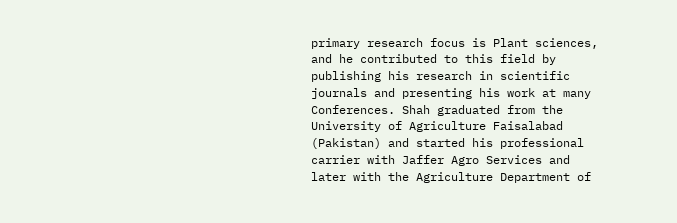primary research focus is Plant sciences, and he contributed to this field by publishing his research in scientific journals and presenting his work at many Conferences. Shah graduated from the University of Agriculture Faisalabad (Pakistan) and started his professional carrier with Jaffer Agro Services and later with the Agriculture Department of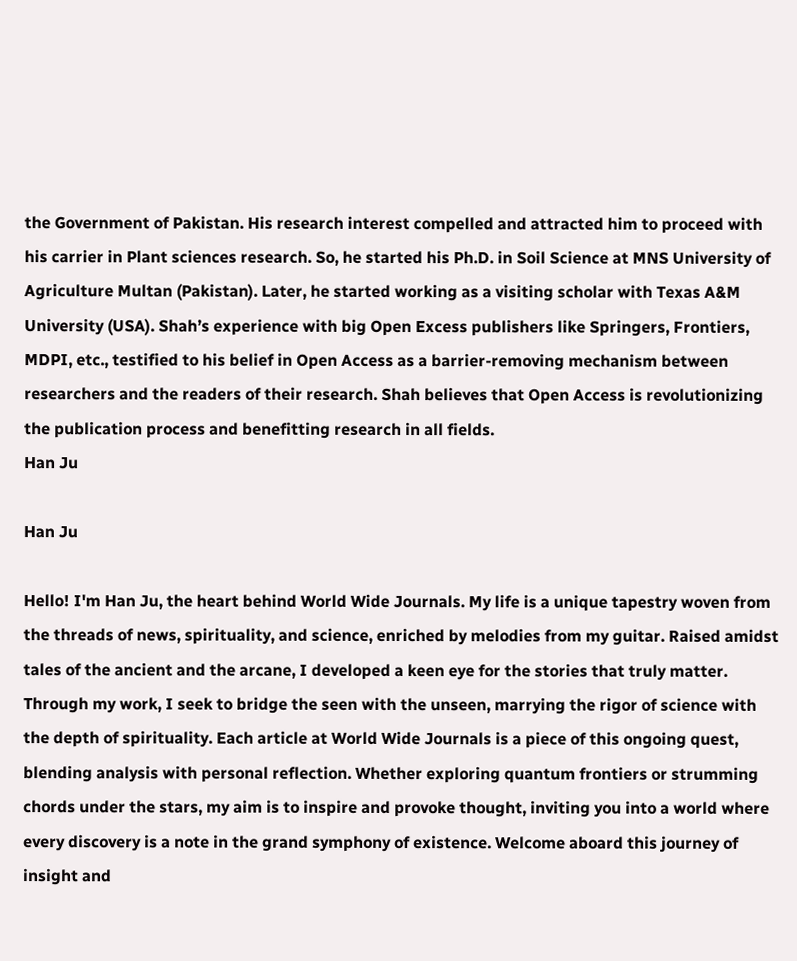the Government of Pakistan. His research interest compelled and attracted him to proceed with his carrier in Plant sciences research. So, he started his Ph.D. in Soil Science at MNS University of Agriculture Multan (Pakistan). Later, he started working as a visiting scholar with Texas A&M University (USA). Shah’s experience with big Open Excess publishers like Springers, Frontiers, MDPI, etc., testified to his belief in Open Access as a barrier-removing mechanism between researchers and the readers of their research. Shah believes that Open Access is revolutionizing the publication process and benefitting research in all fields.
Han Ju

Han Ju

Hello! I'm Han Ju, the heart behind World Wide Journals. My life is a unique tapestry woven from the threads of news, spirituality, and science, enriched by melodies from my guitar. Raised amidst tales of the ancient and the arcane, I developed a keen eye for the stories that truly matter. Through my work, I seek to bridge the seen with the unseen, marrying the rigor of science with the depth of spirituality. Each article at World Wide Journals is a piece of this ongoing quest, blending analysis with personal reflection. Whether exploring quantum frontiers or strumming chords under the stars, my aim is to inspire and provoke thought, inviting you into a world where every discovery is a note in the grand symphony of existence. Welcome aboard this journey of insight and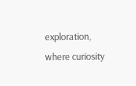exploration, where curiosity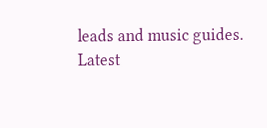leads and music guides.
Latest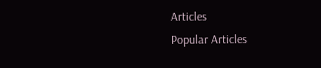Articles
Popular Articles